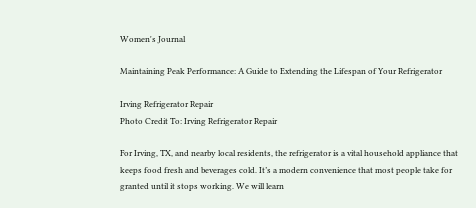Women's Journal

Maintaining Peak Performance: A Guide to Extending the Lifespan of Your Refrigerator

Irving Refrigerator Repair
Photo Credit To: Irving Refrigerator Repair

For Irving, TX, and nearby local residents, the refrigerator is a vital household appliance that keeps food fresh and beverages cold. It’s a modern convenience that most people take for granted until it stops working. We will learn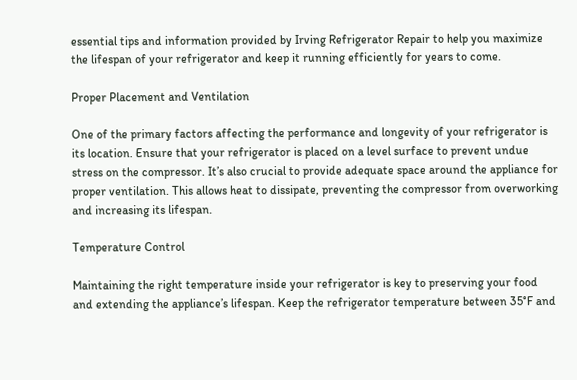essential tips and information provided by Irving Refrigerator Repair to help you maximize the lifespan of your refrigerator and keep it running efficiently for years to come.

Proper Placement and Ventilation

One of the primary factors affecting the performance and longevity of your refrigerator is its location. Ensure that your refrigerator is placed on a level surface to prevent undue stress on the compressor. It’s also crucial to provide adequate space around the appliance for proper ventilation. This allows heat to dissipate, preventing the compressor from overworking and increasing its lifespan.

Temperature Control

Maintaining the right temperature inside your refrigerator is key to preserving your food and extending the appliance’s lifespan. Keep the refrigerator temperature between 35°F and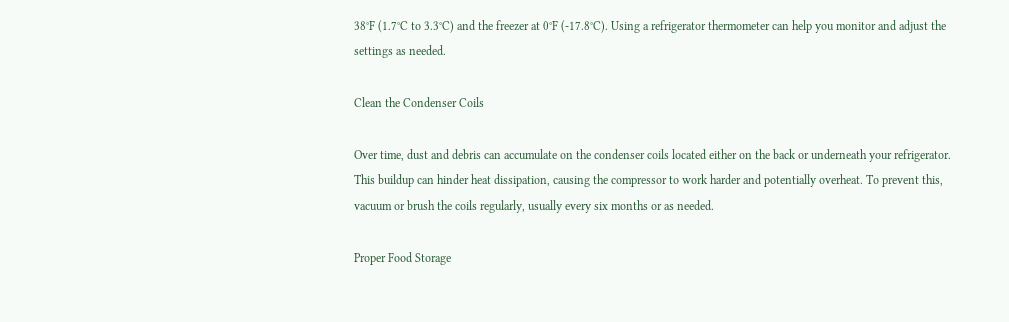38°F (1.7°C to 3.3°C) and the freezer at 0°F (-17.8°C). Using a refrigerator thermometer can help you monitor and adjust the settings as needed.

Clean the Condenser Coils

Over time, dust and debris can accumulate on the condenser coils located either on the back or underneath your refrigerator. This buildup can hinder heat dissipation, causing the compressor to work harder and potentially overheat. To prevent this, vacuum or brush the coils regularly, usually every six months or as needed.

Proper Food Storage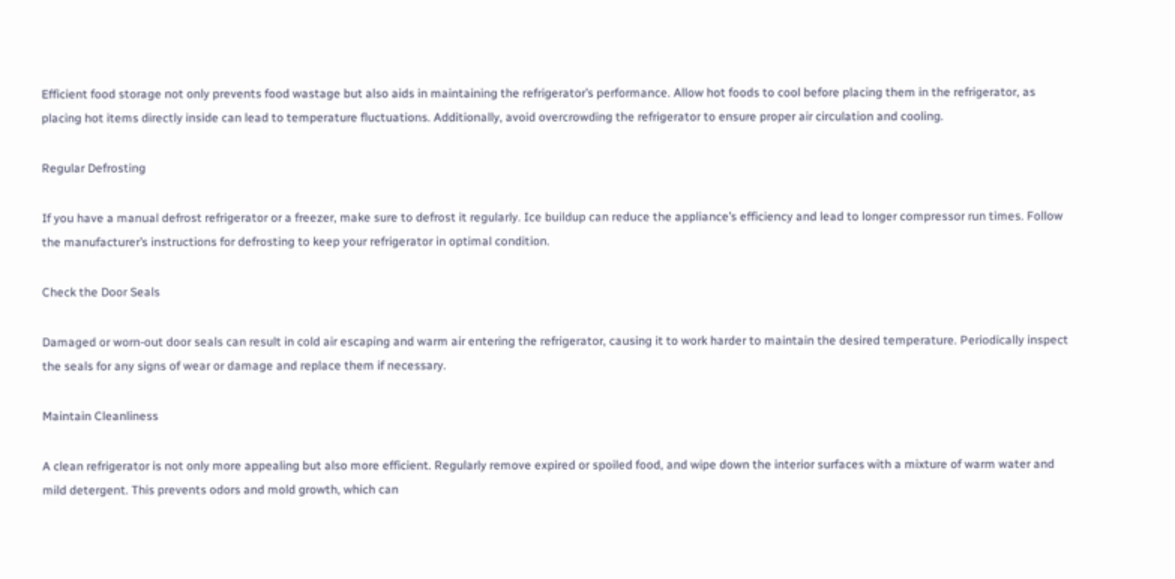Efficient food storage not only prevents food wastage but also aids in maintaining the refrigerator’s performance. Allow hot foods to cool before placing them in the refrigerator, as placing hot items directly inside can lead to temperature fluctuations. Additionally, avoid overcrowding the refrigerator to ensure proper air circulation and cooling.

Regular Defrosting

If you have a manual defrost refrigerator or a freezer, make sure to defrost it regularly. Ice buildup can reduce the appliance’s efficiency and lead to longer compressor run times. Follow the manufacturer’s instructions for defrosting to keep your refrigerator in optimal condition.

Check the Door Seals

Damaged or worn-out door seals can result in cold air escaping and warm air entering the refrigerator, causing it to work harder to maintain the desired temperature. Periodically inspect the seals for any signs of wear or damage and replace them if necessary.

Maintain Cleanliness

A clean refrigerator is not only more appealing but also more efficient. Regularly remove expired or spoiled food, and wipe down the interior surfaces with a mixture of warm water and mild detergent. This prevents odors and mold growth, which can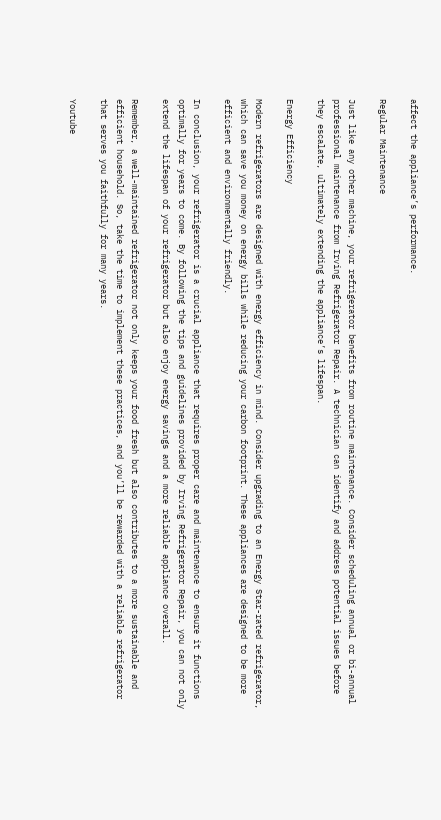affect the appliance’s performance.

Regular Maintenance

Just like any other machine, your refrigerator benefits from routine maintenance. Consider scheduling annual or bi-annual professional maintenance from Irving Refrigerator Repair. A technician can identify and address potential issues before they escalate, ultimately extending the appliance’s lifespan.

Energy Efficiency

Modern refrigerators are designed with energy efficiency in mind. Consider upgrading to an Energy Star-rated refrigerator, which can save you money on energy bills while reducing your carbon footprint. These appliances are designed to be more efficient and environmentally friendly.

In conclusion, your refrigerator is a crucial appliance that requires proper care and maintenance to ensure it functions optimally for years to come. By following the tips and guidelines provided by Irving Refrigerator Repair, you can not only extend the lifespan of your refrigerator but also enjoy energy savings and a more reliable appliance overall.

Remember, a well-maintained refrigerator not only keeps your food fresh but also contributes to a more sustainable and efficient household. So, take the time to implement these practices, and you’ll be rewarded with a reliable refrigerator that serves you faithfully for many years.

Youtube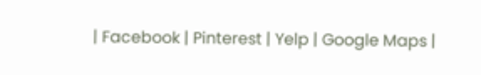| Facebook | Pinterest | Yelp | Google Maps |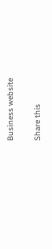Business website

Share this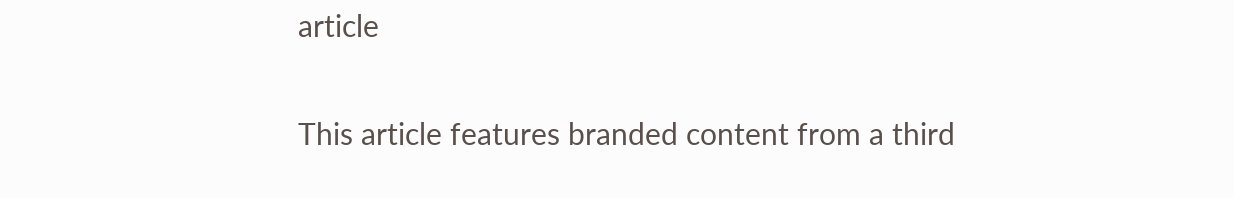article

This article features branded content from a third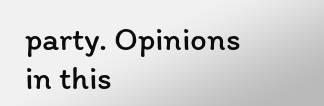party. Opinions in this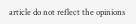article do not reflect the opinions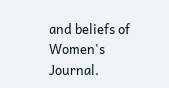and beliefs of Women's Journal.